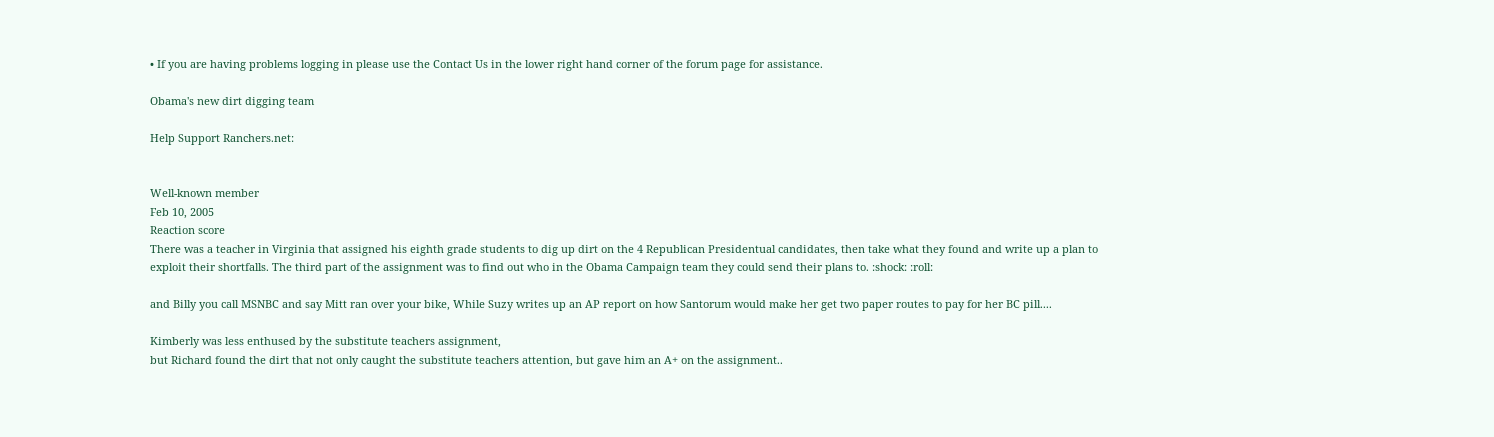• If you are having problems logging in please use the Contact Us in the lower right hand corner of the forum page for assistance.

Obama's new dirt digging team

Help Support Ranchers.net:


Well-known member
Feb 10, 2005
Reaction score
There was a teacher in Virginia that assigned his eighth grade students to dig up dirt on the 4 Republican Presidentual candidates, then take what they found and write up a plan to exploit their shortfalls. The third part of the assignment was to find out who in the Obama Campaign team they could send their plans to. :shock: :roll:

and Billy you call MSNBC and say Mitt ran over your bike, While Suzy writes up an AP report on how Santorum would make her get two paper routes to pay for her BC pill....

Kimberly was less enthused by the substitute teachers assignment,
but Richard found the dirt that not only caught the substitute teachers attention, but gave him an A+ on the assignment..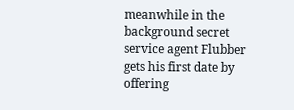meanwhile in the background secret service agent Flubber gets his first date by offering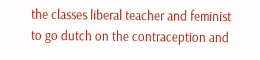the classes liberal teacher and feminist to go dutch on the contraception and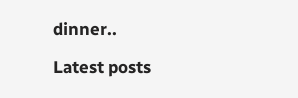dinner..

Latest posts